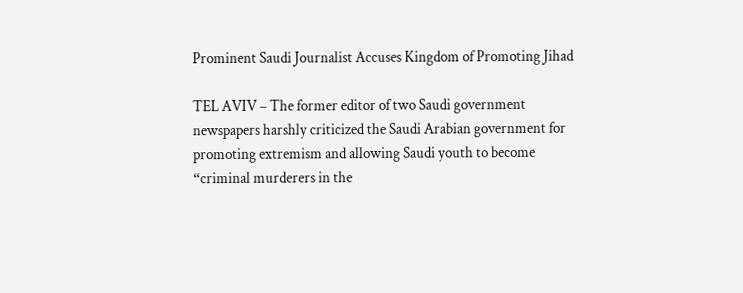Prominent Saudi Journalist Accuses Kingdom of Promoting Jihad

TEL AVIV – The former editor of two Saudi government newspapers harshly criticized the Saudi Arabian government for promoting extremism and allowing Saudi youth to become “criminal murderers in the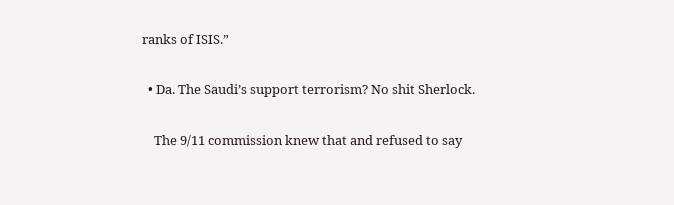ranks of ISIS.”

  • Da. The Saudi’s support terrorism? No shit Sherlock.

    The 9/11 commission knew that and refused to say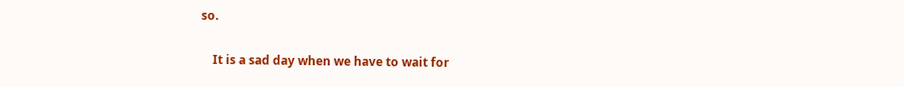so.

    It is a sad day when we have to wait for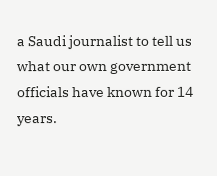a Saudi journalist to tell us what our own government officials have known for 14 years.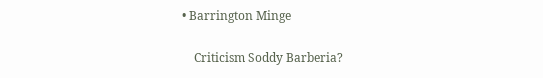• Barrington Minge

    Criticism Soddy Barberia?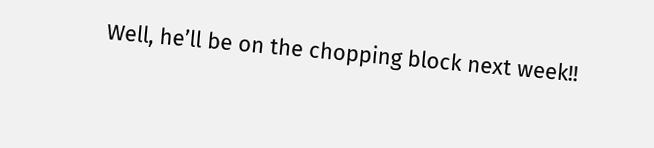Well, he’ll be on the chopping block next week!!